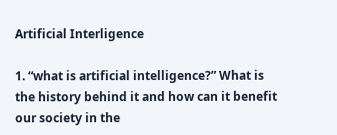Artificial Interligence

1. “what is artificial intelligence?” What is the history behind it and how can it benefit our society in the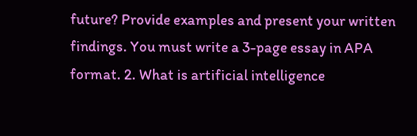future? Provide examples and present your written findings. You must write a 3-page essay in APA format. 2. What is artificial intelligence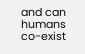and can humans co-exist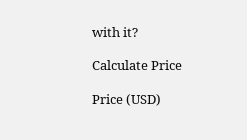with it?

Calculate Price

Price (USD)